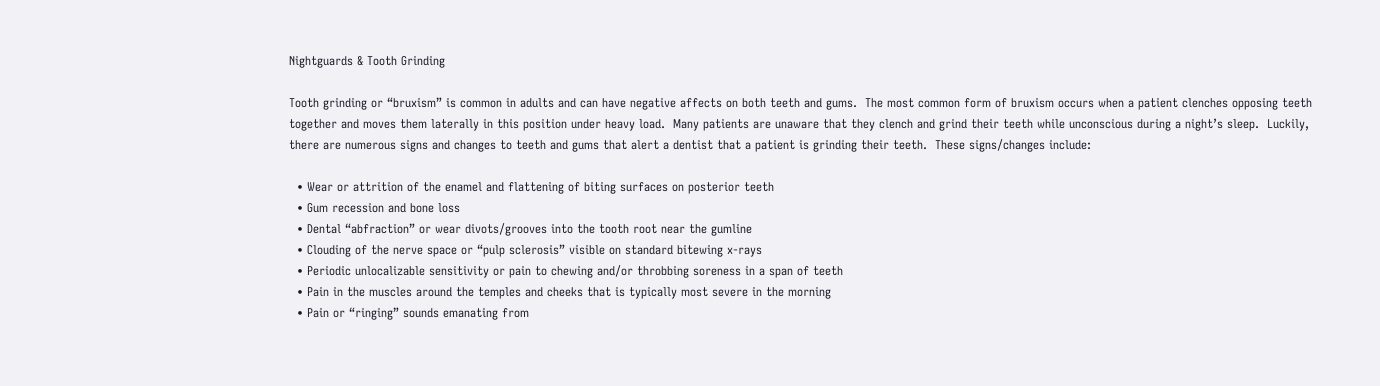Nightguards & Tooth Grinding

Tooth grinding or “bruxism” is common in adults and can have negative affects on both teeth and gums.  The most common form of bruxism occurs when a patient clenches opposing teeth together and moves them laterally in this position under heavy load.  Many patients are unaware that they clench and grind their teeth while unconscious during a night’s sleep.  Luckily, there are numerous signs and changes to teeth and gums that alert a dentist that a patient is grinding their teeth.  These signs/changes include:

  • Wear or attrition of the enamel and flattening of biting surfaces on posterior teeth
  • Gum recession and bone loss
  • Dental “abfraction” or wear divots/grooves into the tooth root near the gumline
  • Clouding of the nerve space or “pulp sclerosis” visible on standard bitewing x-rays
  • Periodic unlocalizable sensitivity or pain to chewing and/or throbbing soreness in a span of teeth
  • Pain in the muscles around the temples and cheeks that is typically most severe in the morning
  • Pain or “ringing” sounds emanating from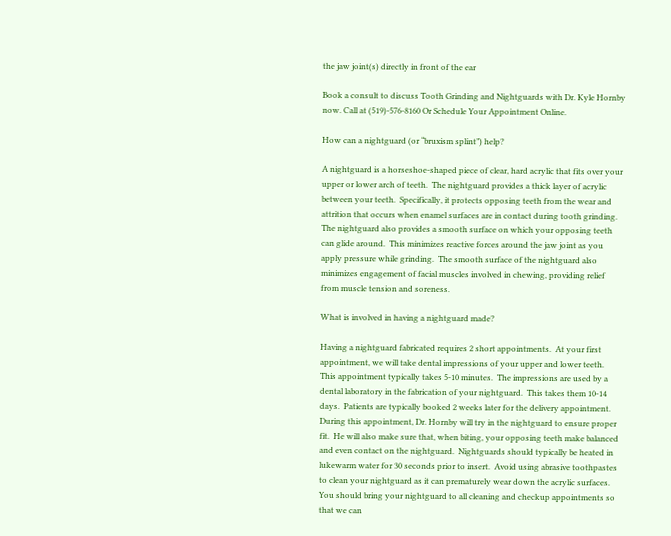the jaw joint(s) directly in front of the ear

Book a consult to discuss Tooth Grinding and Nightguards with Dr. Kyle Hornby now. Call at (519)-576-8160 Or Schedule Your Appointment Online.

How can a nightguard (or “bruxism splint”) help?

A nightguard is a horseshoe-shaped piece of clear, hard acrylic that fits over your upper or lower arch of teeth.  The nightguard provides a thick layer of acrylic between your teeth.  Specifically, it protects opposing teeth from the wear and attrition that occurs when enamel surfaces are in contact during tooth grinding.  The nightguard also provides a smooth surface on which your opposing teeth can glide around.  This minimizes reactive forces around the jaw joint as you apply pressure while grinding.  The smooth surface of the nightguard also minimizes engagement of facial muscles involved in chewing, providing relief from muscle tension and soreness.

What is involved in having a nightguard made?

Having a nightguard fabricated requires 2 short appointments.  At your first appointment, we will take dental impressions of your upper and lower teeth.  This appointment typically takes 5-10 minutes.  The impressions are used by a dental laboratory in the fabrication of your nightguard.  This takes them 10-14 days.  Patients are typically booked 2 weeks later for the delivery appointment.  During this appointment, Dr. Hornby will try in the nightguard to ensure proper fit.  He will also make sure that, when biting, your opposing teeth make balanced and even contact on the nightguard.  Nightguards should typically be heated in lukewarm water for 30 seconds prior to insert.  Avoid using abrasive toothpastes to clean your nightguard as it can prematurely wear down the acrylic surfaces. You should bring your nightguard to all cleaning and checkup appointments so that we can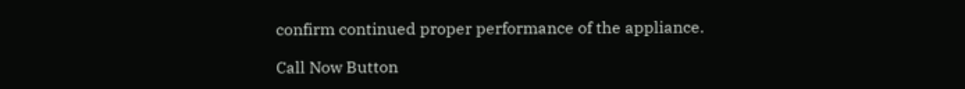confirm continued proper performance of the appliance.

Call Now Button